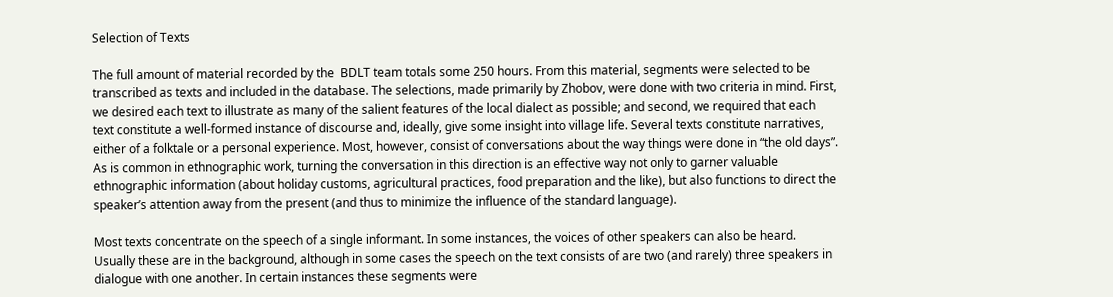Selection of Texts

The full amount of material recorded by the  BDLT team totals some 250 hours. From this material, segments were selected to be transcribed as texts and included in the database. The selections, made primarily by Zhobov, were done with two criteria in mind. First, we desired each text to illustrate as many of the salient features of the local dialect as possible; and second, we required that each text constitute a well-formed instance of discourse and, ideally, give some insight into village life. Several texts constitute narratives, either of a folktale or a personal experience. Most, however, consist of conversations about the way things were done in “the old days”. As is common in ethnographic work, turning the conversation in this direction is an effective way not only to garner valuable ethnographic information (about holiday customs, agricultural practices, food preparation and the like), but also functions to direct the speaker’s attention away from the present (and thus to minimize the influence of the standard language).

Most texts concentrate on the speech of a single informant. In some instances, the voices of other speakers can also be heard. Usually these are in the background, although in some cases the speech on the text consists of are two (and rarely) three speakers in dialogue with one another. In certain instances these segments were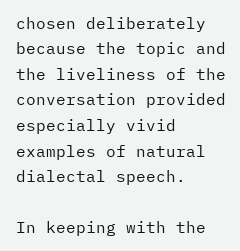chosen deliberately because the topic and the liveliness of the conversation provided especially vivid examples of natural dialectal speech.

In keeping with the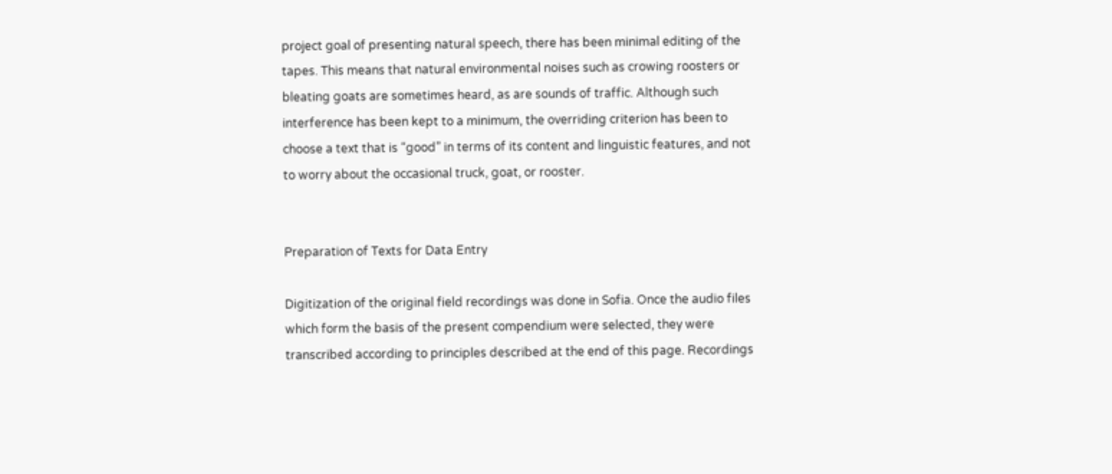project goal of presenting natural speech, there has been minimal editing of the tapes. This means that natural environmental noises such as crowing roosters or bleating goats are sometimes heard, as are sounds of traffic. Although such interference has been kept to a minimum, the overriding criterion has been to choose a text that is “good” in terms of its content and linguistic features, and not to worry about the occasional truck, goat, or rooster.


Preparation of Texts for Data Entry

Digitization of the original field recordings was done in Sofia. Once the audio files which form the basis of the present compendium were selected, they were transcribed according to principles described at the end of this page. Recordings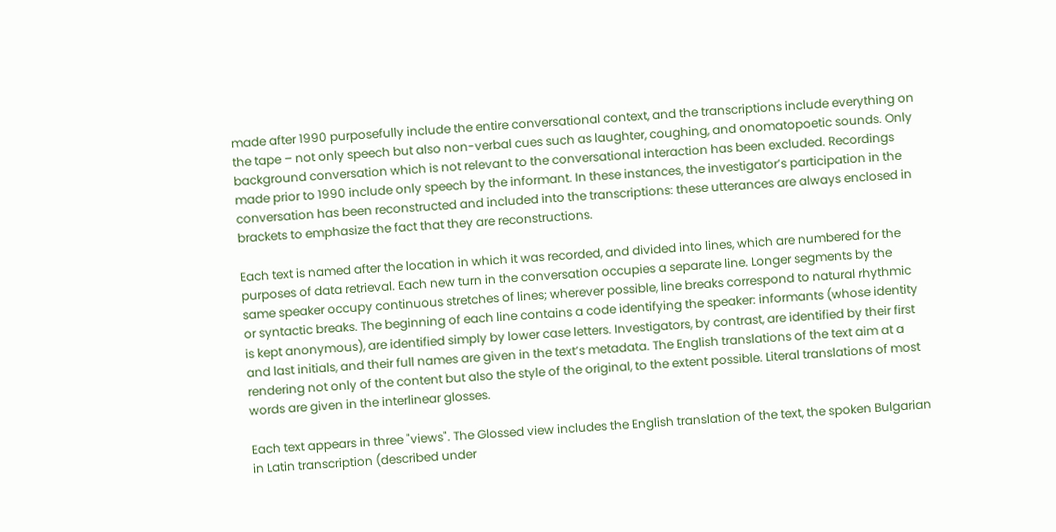made after 1990 purposefully include the entire conversational context, and the transcriptions include everything on the tape – not only speech but also non-verbal cues such as laughter, coughing, and onomatopoetic sounds. Only background conversation which is not relevant to the conversational interaction has been excluded. Recordings made prior to 1990 include only speech by the informant. In these instances, the investigator’s participation in the conversation has been reconstructed and included into the transcriptions: these utterances are always enclosed in brackets to emphasize the fact that they are reconstructions.

Each text is named after the location in which it was recorded, and divided into lines, which are numbered for the purposes of data retrieval. Each new turn in the conversation occupies a separate line. Longer segments by the same speaker occupy continuous stretches of lines; wherever possible, line breaks correspond to natural rhythmic or syntactic breaks. The beginning of each line contains a code identifying the speaker: informants (whose identity is kept anonymous), are identified simply by lower case letters. Investigators, by contrast, are identified by their first and last initials, and their full names are given in the text’s metadata. The English translations of the text aim at a rendering not only of the content but also the style of the original, to the extent possible. Literal translations of most words are given in the interlinear glosses.

Each text appears in three "views". The Glossed view includes the English translation of the text, the spoken Bulgarian in Latin transcription (described under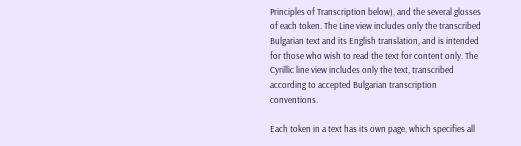Principles of Transcription below), and the several glosses of each token. The Line view includes only the transcribed Bulgarian text and its English translation, and is intended for those who wish to read the text for content only. The Cyrillic line view includes only the text, transcribed according to accepted Bulgarian transcription conventions.

Each token in a text has its own page, which specifies all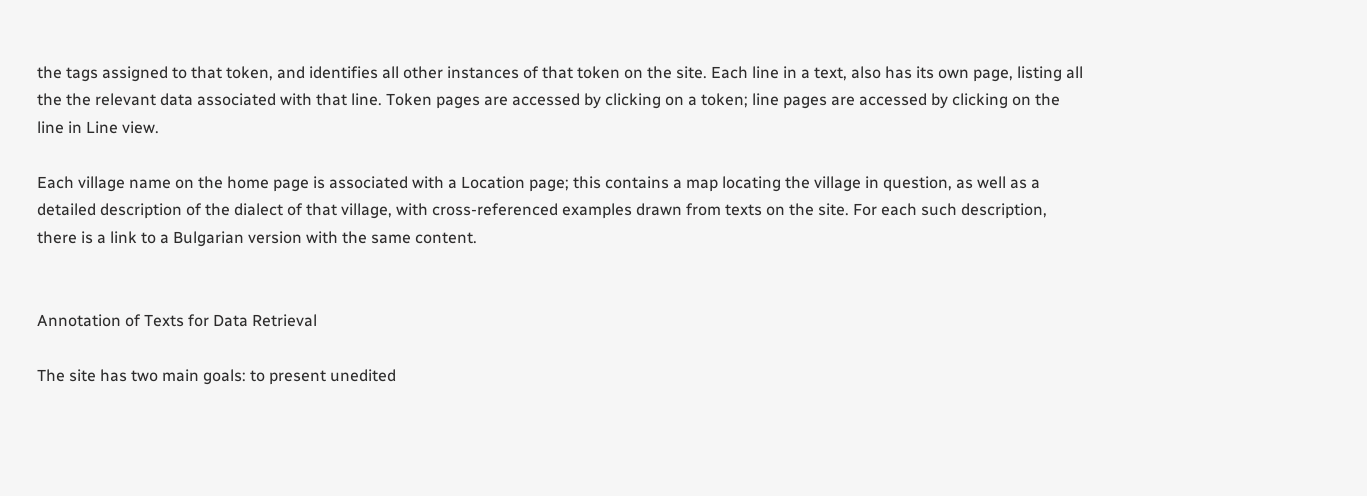the tags assigned to that token, and identifies all other instances of that token on the site. Each line in a text, also has its own page, listing all the the relevant data associated with that line. Token pages are accessed by clicking on a token; line pages are accessed by clicking on the line in Line view.

Each village name on the home page is associated with a Location page; this contains a map locating the village in question, as well as a detailed description of the dialect of that village, with cross-referenced examples drawn from texts on the site. For each such description, there is a link to a Bulgarian version with the same content.


Annotation of Texts for Data Retrieval

The site has two main goals: to present unedited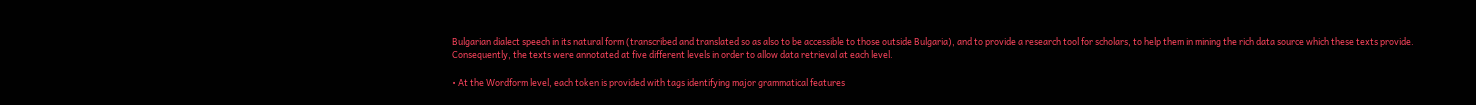Bulgarian dialect speech in its natural form (transcribed and translated so as also to be accessible to those outside Bulgaria), and to provide a research tool for scholars, to help them in mining the rich data source which these texts provide. Consequently, the texts were annotated at five different levels in order to allow data retrieval at each level.

• At the Wordform level, each token is provided with tags identifying major grammatical features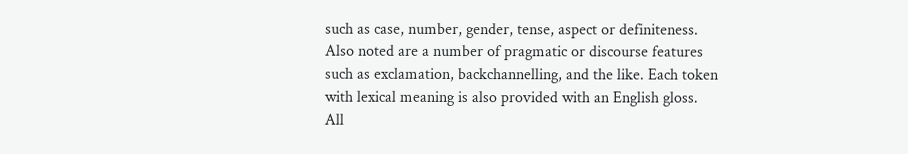such as case, number, gender, tense, aspect or definiteness. Also noted are a number of pragmatic or discourse features such as exclamation, backchannelling, and the like. Each token with lexical meaning is also provided with an English gloss. All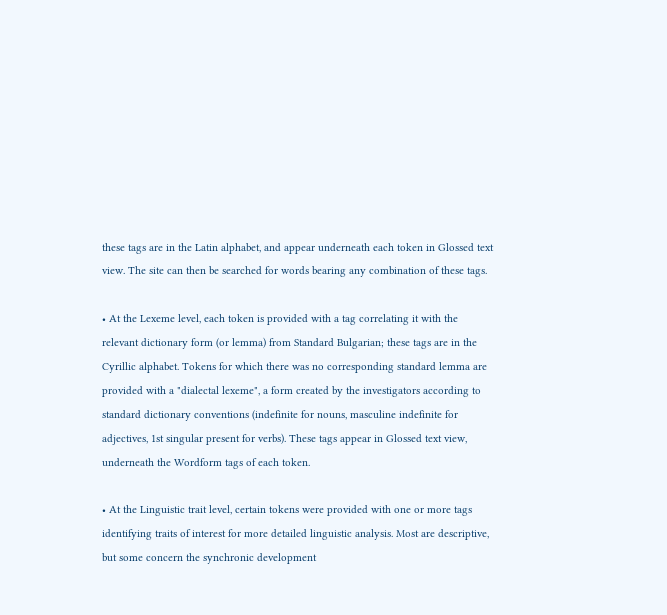these tags are in the Latin alphabet, and appear underneath each token in Glossed text view. The site can then be searched for words bearing any combination of these tags.

• At the Lexeme level, each token is provided with a tag correlating it with the relevant dictionary form (or lemma) from Standard Bulgarian; these tags are in the Cyrillic alphabet. Tokens for which there was no corresponding standard lemma are provided with a "dialectal lexeme", a form created by the investigators according to standard dictionary conventions (indefinite for nouns, masculine indefinite for adjectives, 1st singular present for verbs). These tags appear in Glossed text view, underneath the Wordform tags of each token.

• At the Linguistic trait level, certain tokens were provided with one or more tags identifying traits of interest for more detailed linguistic analysis. Most are descriptive, but some concern the synchronic development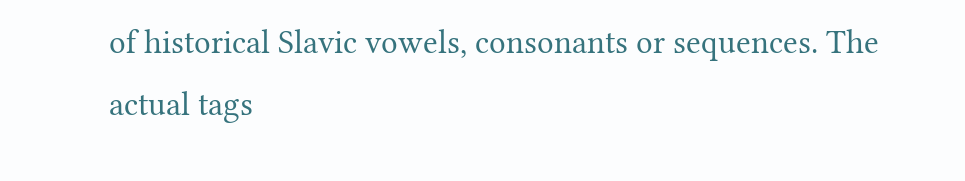of historical Slavic vowels, consonants or sequences. The actual tags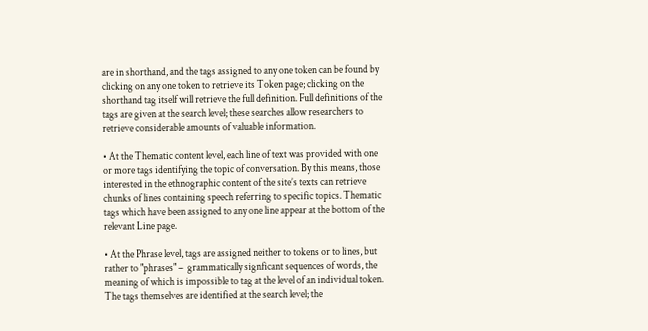are in shorthand, and the tags assigned to any one token can be found by clicking on any one token to retrieve its Token page; clicking on the shorthand tag itself will retrieve the full definition. Full definitions of the tags are given at the search level; these searches allow researchers to retrieve considerable amounts of valuable information.

• At the Thematic content level, each line of text was provided with one or more tags identifying the topic of conversation. By this means, those interested in the ethnographic content of the site’s texts can retrieve chunks of lines containing speech referring to specific topics. Thematic tags which have been assigned to any one line appear at the bottom of the relevant Line page.

• At the Phrase level, tags are assigned neither to tokens or to lines, but rather to "phrases" –  grammatically signficant sequences of words, the meaning of which is impossible to tag at the level of an individual token. The tags themselves are identified at the search level; the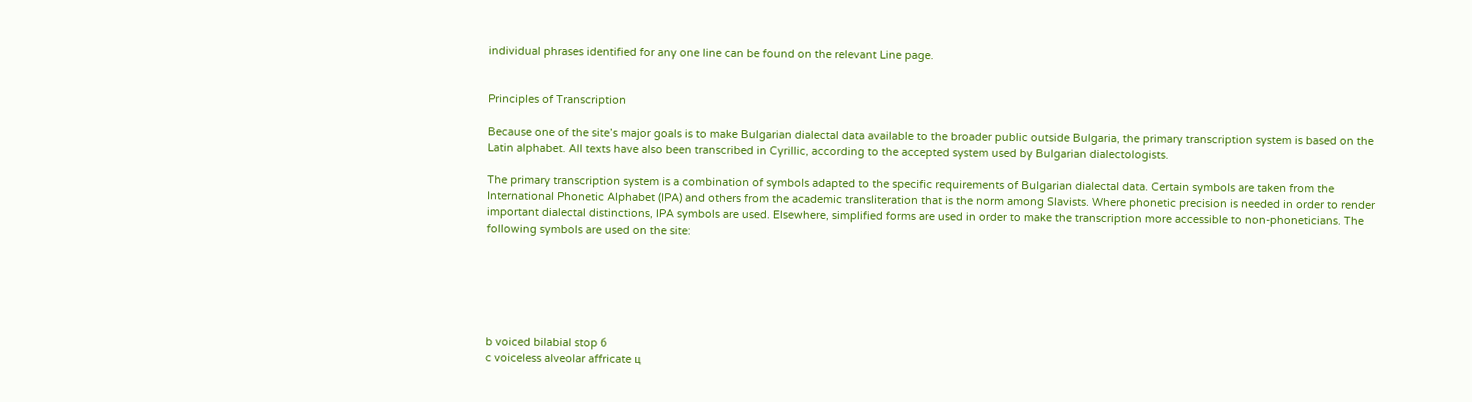individual phrases identified for any one line can be found on the relevant Line page.


Principles of Transcription

Because one of the site’s major goals is to make Bulgarian dialectal data available to the broader public outside Bulgaria, the primary transcription system is based on the Latin alphabet. All texts have also been transcribed in Cyrillic, according to the accepted system used by Bulgarian dialectologists.

The primary transcription system is a combination of symbols adapted to the specific requirements of Bulgarian dialectal data. Certain symbols are taken from the International Phonetic Alphabet (IPA) and others from the academic transliteration that is the norm among Slavists. Where phonetic precision is needed in order to render important dialectal distinctions, IPA symbols are used. Elsewhere, simplified forms are used in order to make the transcription more accessible to non-phoneticians. The following symbols are used on the site:






b voiced bilabial stop б
c voiceless alveolar affricate ц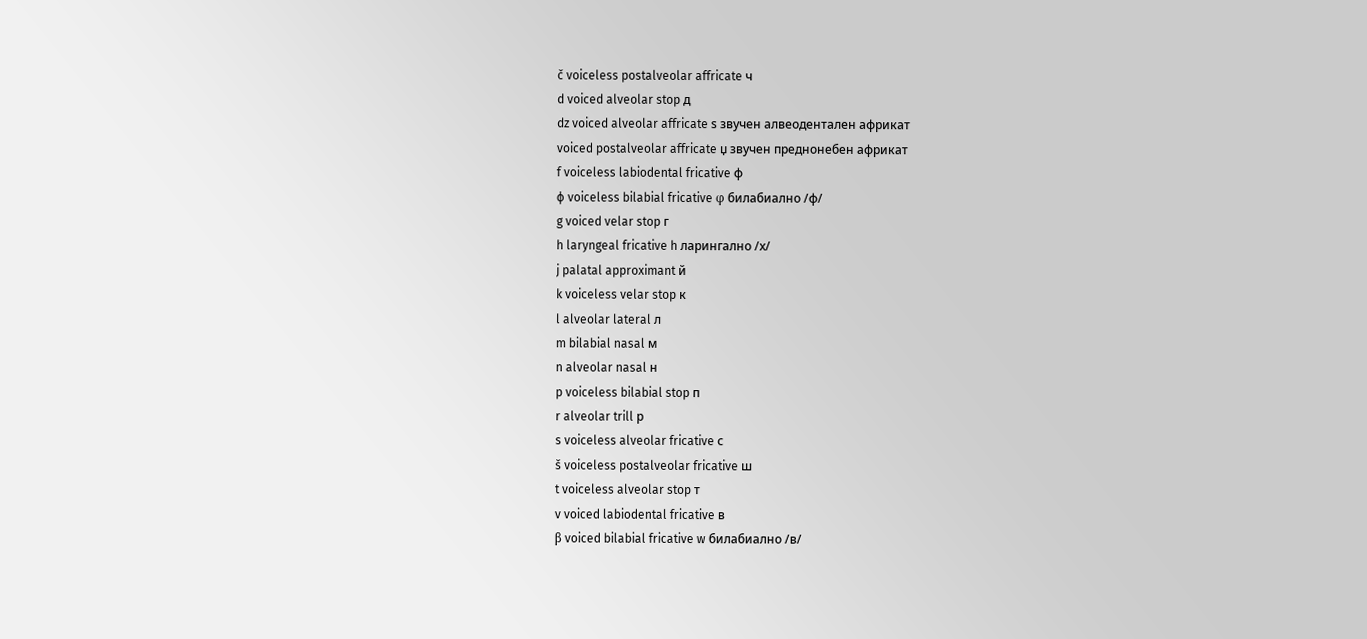č voiceless postalveolar affricate ч
d voiced alveolar stop д
dz voiced alveolar affricate ѕ звучен алвеодентален африкат
voiced postalveolar affricate џ звучен преднонебен африкат
f voiceless labiodental fricative ф
ɸ voiceless bilabial fricative φ билабиално /ф/
g voiced velar stop г
h laryngeal fricative h ларингално /х/
j palatal approximant й
k voiceless velar stop к
l alveolar lateral л
m bilabial nasal м
n alveolar nasal н
p voiceless bilabial stop п
r alveolar trill р
s voiceless alveolar fricative с
š voiceless postalveolar fricative ш
t voiceless alveolar stop т
v voiced labiodental fricative в
β voiced bilabial fricative w билабиално /в/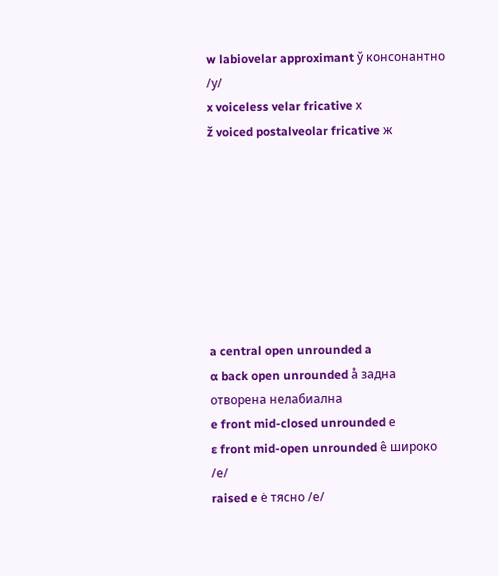w labiovelar approximant ў консонантно /у/
x voiceless velar fricative х
ž voiced postalveolar fricative ж








a central open unrounded a
ɑ back open unrounded а̊ задна отворена нелабиална
e front mid-closed unrounded е
ɛ front mid-open unrounded е̂ широко /е/
raised e е̇ тясно /е/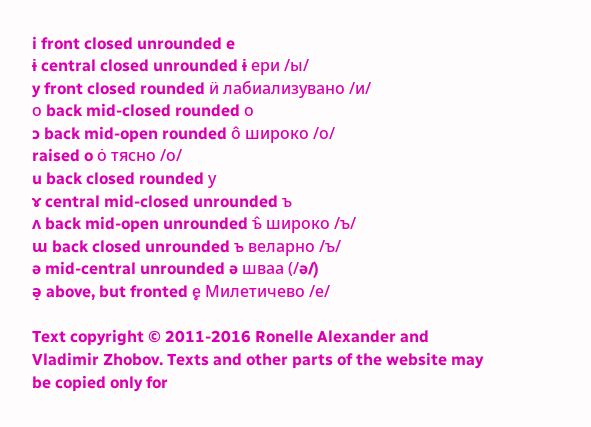i front closed unrounded e
ɨ central closed unrounded ɨ ери /ы/
y front closed rounded ӥ лабиализувано /и/
о back mid-closed rounded о
ɔ back mid-open rounded о̂ широко /о/
raised o о̇ тясно /о/
u back closed rounded у
ɤ central mid-closed unrounded ъ
ʌ back mid-open unrounded ъ̂ широко /ъ/
ɯ back closed unrounded ъ̴ веларно /ъ/
ə mid-central unrounded ə шваa (/ə/)
ə̝ above, but fronted е̥ Милетичево /е/

Text copyright © 2011-2016 Ronelle Alexander and Vladimir Zhobov. Texts and other parts of the website may be copied only for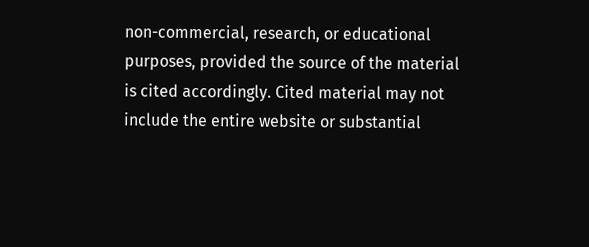non-commercial, research, or educational purposes, provided the source of the material is cited accordingly. Cited material may not include the entire website or substantial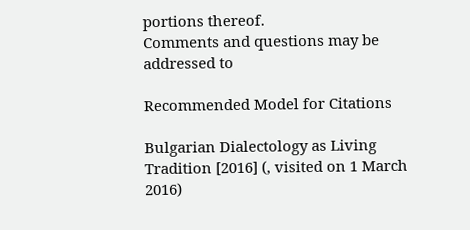portions thereof.
Comments and questions may be addressed to

Recommended Model for Citations

Bulgarian Dialectology as Living Tradition [2016] (, visited on 1 March 2016)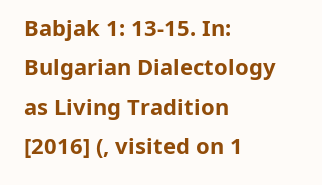Babjak 1: 13-15. In: Bulgarian Dialectology as Living Tradition [2016] (, visited on 1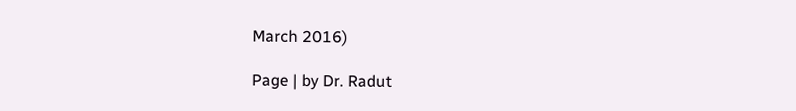March 2016)

Page | by Dr. Radut